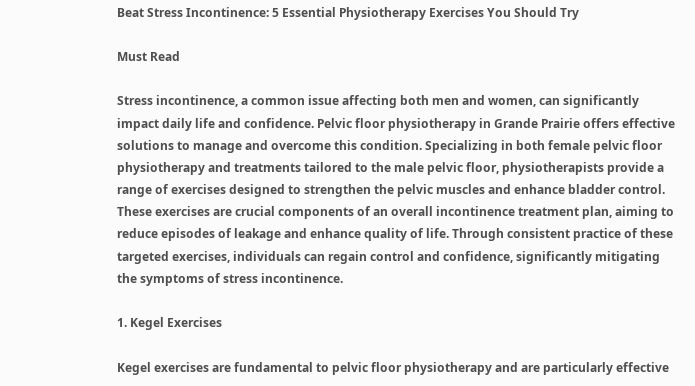Beat Stress Incontinence: 5 Essential Physiotherapy Exercises You Should Try

Must Read

Stress incontinence, a common issue affecting both men and women, can significantly impact daily life and confidence. Pelvic floor physiotherapy in Grande Prairie offers effective solutions to manage and overcome this condition. Specializing in both female pelvic floor physiotherapy and treatments tailored to the male pelvic floor, physiotherapists provide a range of exercises designed to strengthen the pelvic muscles and enhance bladder control. These exercises are crucial components of an overall incontinence treatment plan, aiming to reduce episodes of leakage and enhance quality of life. Through consistent practice of these targeted exercises, individuals can regain control and confidence, significantly mitigating the symptoms of stress incontinence.

1. Kegel Exercises

Kegel exercises are fundamental to pelvic floor physiotherapy and are particularly effective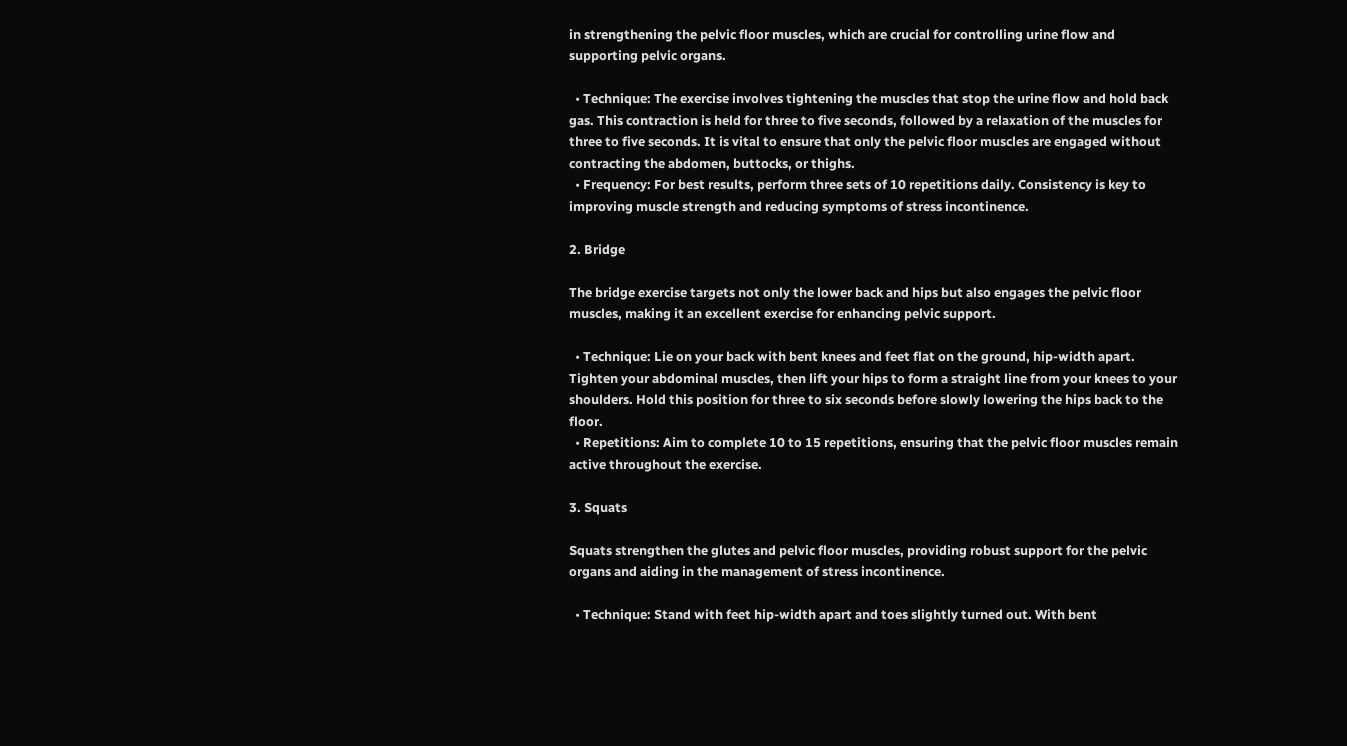in strengthening the pelvic floor muscles, which are crucial for controlling urine flow and supporting pelvic organs.

  • Technique: The exercise involves tightening the muscles that stop the urine flow and hold back gas. This contraction is held for three to five seconds, followed by a relaxation of the muscles for three to five seconds. It is vital to ensure that only the pelvic floor muscles are engaged without contracting the abdomen, buttocks, or thighs.
  • Frequency: For best results, perform three sets of 10 repetitions daily. Consistency is key to improving muscle strength and reducing symptoms of stress incontinence.

2. Bridge

The bridge exercise targets not only the lower back and hips but also engages the pelvic floor muscles, making it an excellent exercise for enhancing pelvic support.

  • Technique: Lie on your back with bent knees and feet flat on the ground, hip-width apart. Tighten your abdominal muscles, then lift your hips to form a straight line from your knees to your shoulders. Hold this position for three to six seconds before slowly lowering the hips back to the floor.
  • Repetitions: Aim to complete 10 to 15 repetitions, ensuring that the pelvic floor muscles remain active throughout the exercise.

3. Squats

Squats strengthen the glutes and pelvic floor muscles, providing robust support for the pelvic organs and aiding in the management of stress incontinence.

  • Technique: Stand with feet hip-width apart and toes slightly turned out. With bent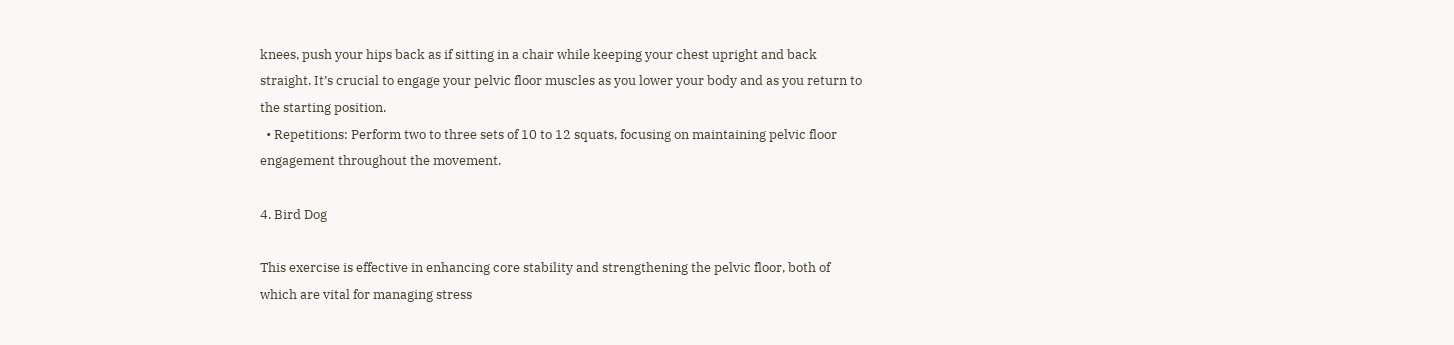knees, push your hips back as if sitting in a chair while keeping your chest upright and back straight. It’s crucial to engage your pelvic floor muscles as you lower your body and as you return to the starting position.
  • Repetitions: Perform two to three sets of 10 to 12 squats, focusing on maintaining pelvic floor engagement throughout the movement.

4. Bird Dog

This exercise is effective in enhancing core stability and strengthening the pelvic floor, both of which are vital for managing stress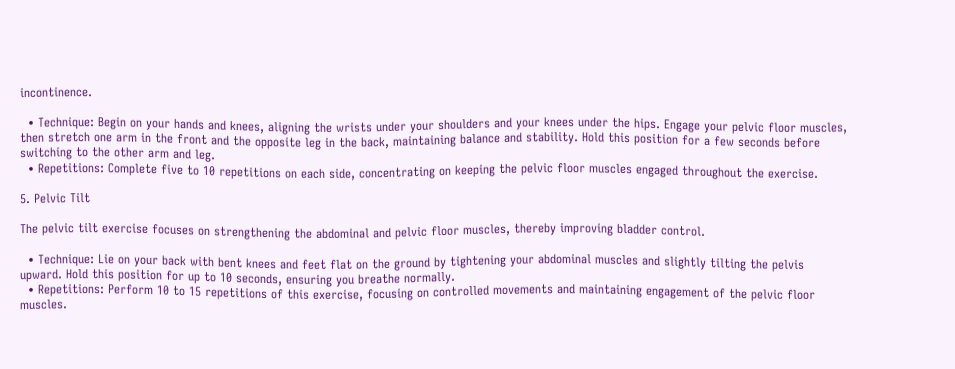incontinence.

  • Technique: Begin on your hands and knees, aligning the wrists under your shoulders and your knees under the hips. Engage your pelvic floor muscles, then stretch one arm in the front and the opposite leg in the back, maintaining balance and stability. Hold this position for a few seconds before switching to the other arm and leg.
  • Repetitions: Complete five to 10 repetitions on each side, concentrating on keeping the pelvic floor muscles engaged throughout the exercise.

5. Pelvic Tilt

The pelvic tilt exercise focuses on strengthening the abdominal and pelvic floor muscles, thereby improving bladder control.

  • Technique: Lie on your back with bent knees and feet flat on the ground by tightening your abdominal muscles and slightly tilting the pelvis upward. Hold this position for up to 10 seconds, ensuring you breathe normally.
  • Repetitions: Perform 10 to 15 repetitions of this exercise, focusing on controlled movements and maintaining engagement of the pelvic floor muscles.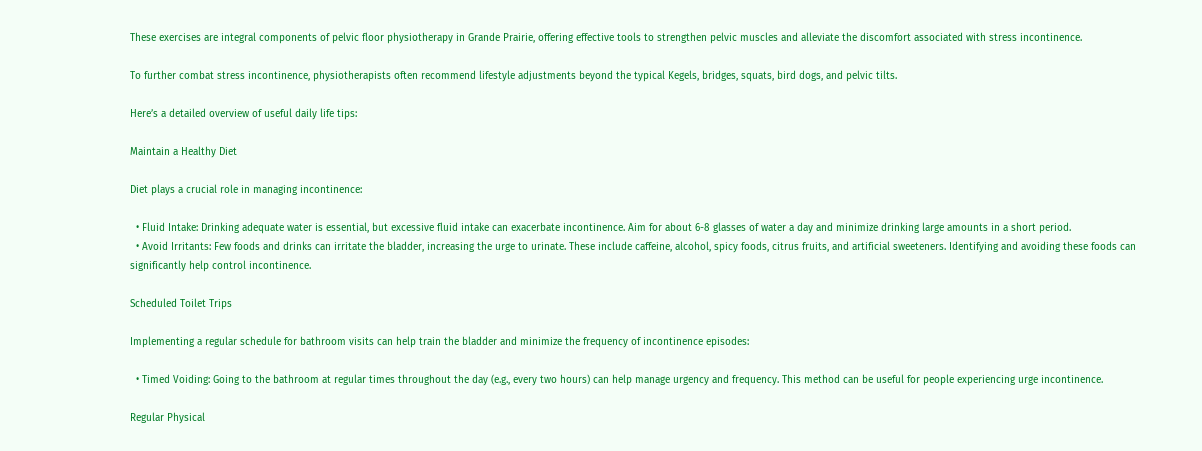These exercises are integral components of pelvic floor physiotherapy in Grande Prairie, offering effective tools to strengthen pelvic muscles and alleviate the discomfort associated with stress incontinence.

To further combat stress incontinence, physiotherapists often recommend lifestyle adjustments beyond the typical Kegels, bridges, squats, bird dogs, and pelvic tilts.

Here’s a detailed overview of useful daily life tips:

Maintain a Healthy Diet

Diet plays a crucial role in managing incontinence:

  • Fluid Intake: Drinking adequate water is essential, but excessive fluid intake can exacerbate incontinence. Aim for about 6-8 glasses of water a day and minimize drinking large amounts in a short period.
  • Avoid Irritants: Few foods and drinks can irritate the bladder, increasing the urge to urinate. These include caffeine, alcohol, spicy foods, citrus fruits, and artificial sweeteners. Identifying and avoiding these foods can significantly help control incontinence.

Scheduled Toilet Trips

Implementing a regular schedule for bathroom visits can help train the bladder and minimize the frequency of incontinence episodes:

  • Timed Voiding: Going to the bathroom at regular times throughout the day (e.g., every two hours) can help manage urgency and frequency. This method can be useful for people experiencing urge incontinence.

Regular Physical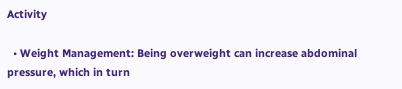Activity

  • Weight Management: Being overweight can increase abdominal pressure, which in turn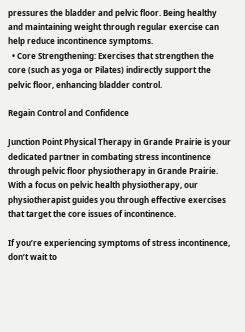pressures the bladder and pelvic floor. Being healthy and maintaining weight through regular exercise can help reduce incontinence symptoms.
  • Core Strengthening: Exercises that strengthen the core (such as yoga or Pilates) indirectly support the pelvic floor, enhancing bladder control.

Regain Control and Confidence

Junction Point Physical Therapy in Grande Prairie is your dedicated partner in combating stress incontinence through pelvic floor physiotherapy in Grande Prairie. With a focus on pelvic health physiotherapy, our physiotherapist guides you through effective exercises that target the core issues of incontinence.

If you’re experiencing symptoms of stress incontinence, don’t wait to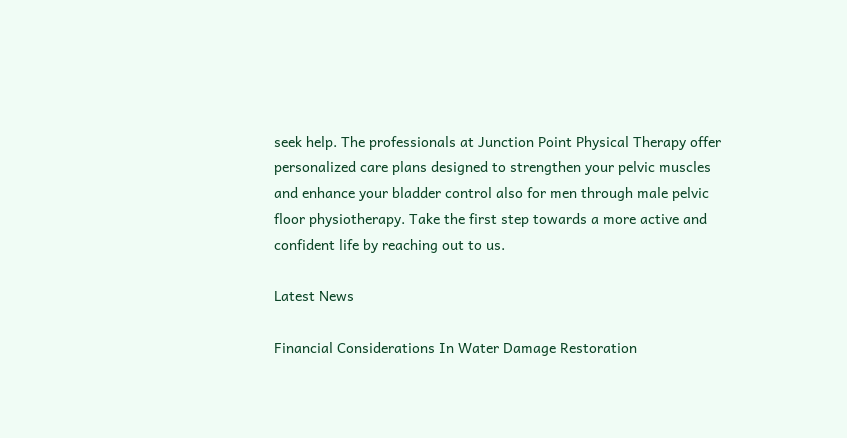seek help. The professionals at Junction Point Physical Therapy offer personalized care plans designed to strengthen your pelvic muscles and enhance your bladder control also for men through male pelvic floor physiotherapy. Take the first step towards a more active and confident life by reaching out to us.

Latest News

Financial Considerations In Water Damage Restoration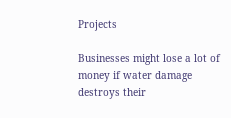Projects

Businesses might lose a lot of money if water damage destroys their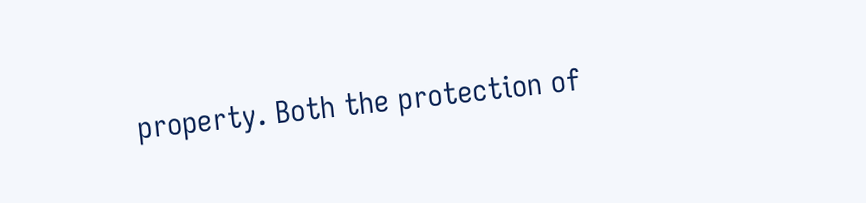property. Both the protection of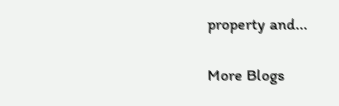property and...

More Blogs